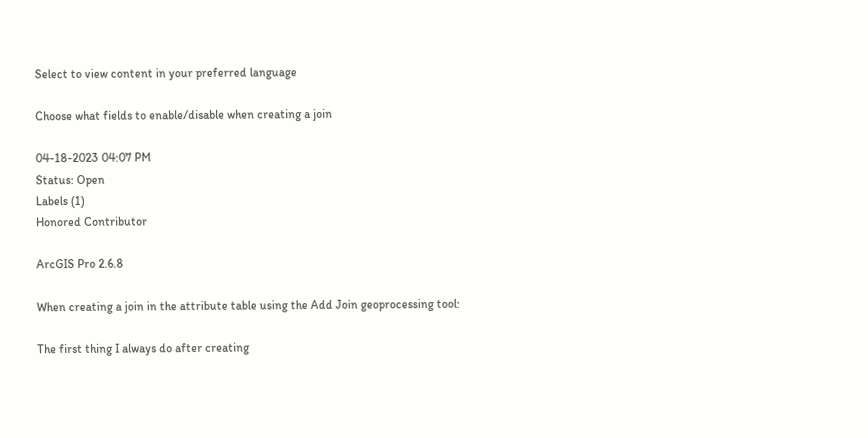Select to view content in your preferred language

Choose what fields to enable/disable when creating a join

04-18-2023 04:07 PM
Status: Open
Labels (1)
Honored Contributor

ArcGIS Pro 2.6.8

When creating a join in the attribute table using the Add Join geoprocessing tool:

The first thing I always do after creating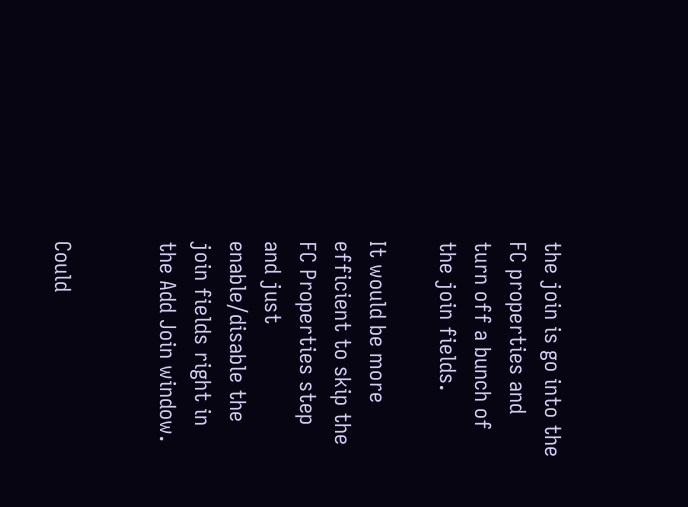the join is go into the FC properties and turn off a bunch of the join fields.

It would be more efficient to skip the FC Properties step and just enable/disable the join fields right in the Add Join window.


Could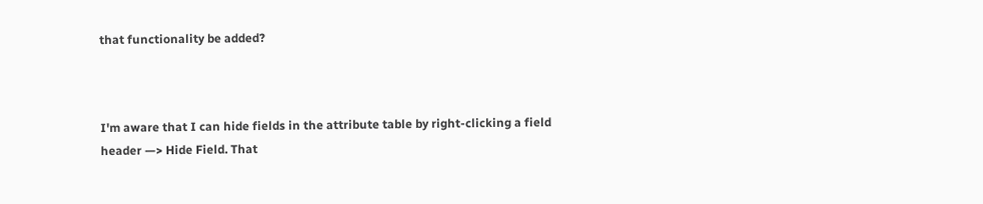that functionality be added?



I'm aware that I can hide fields in the attribute table by right-clicking a field header —> Hide Field. That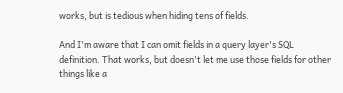works, but is tedious when hiding tens of fields.

And I'm aware that I can omit fields in a query layer's SQL definition. That works, but doesn't let me use those fields for other things like a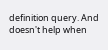definition query. And doesn't help when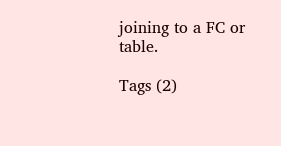joining to a FC or table.

Tags (2)